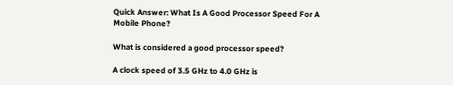Quick Answer: What Is A Good Processor Speed For A Mobile Phone?

What is considered a good processor speed?

A clock speed of 3.5 GHz to 4.0 GHz is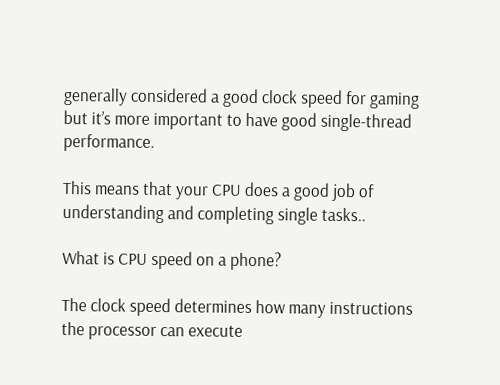generally considered a good clock speed for gaming but it’s more important to have good single-thread performance.

This means that your CPU does a good job of understanding and completing single tasks..

What is CPU speed on a phone?

The clock speed determines how many instructions the processor can execute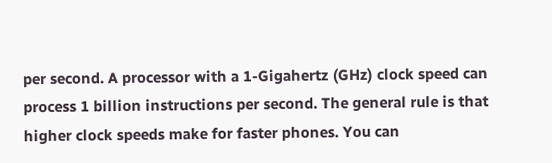per second. A processor with a 1-Gigahertz (GHz) clock speed can process 1 billion instructions per second. The general rule is that higher clock speeds make for faster phones. You can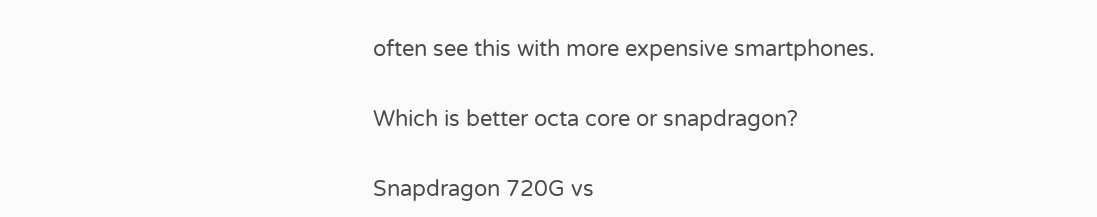often see this with more expensive smartphones.

Which is better octa core or snapdragon?

Snapdragon 720G vs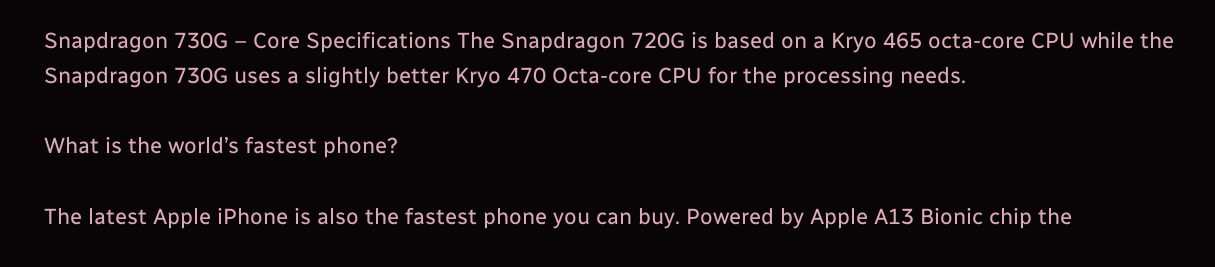Snapdragon 730G – Core Specifications The Snapdragon 720G is based on a Kryo 465 octa-core CPU while the Snapdragon 730G uses a slightly better Kryo 470 Octa-core CPU for the processing needs.

What is the world’s fastest phone?

The latest Apple iPhone is also the fastest phone you can buy. Powered by Apple A13 Bionic chip the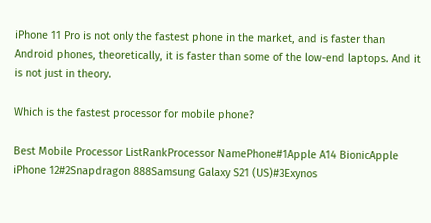iPhone 11 Pro is not only the fastest phone in the market, and is faster than Android phones, theoretically, it is faster than some of the low-end laptops. And it is not just in theory.

Which is the fastest processor for mobile phone?

Best Mobile Processor ListRankProcessor NamePhone#1Apple A14 BionicApple iPhone 12#2Snapdragon 888Samsung Galaxy S21 (US)#3Exynos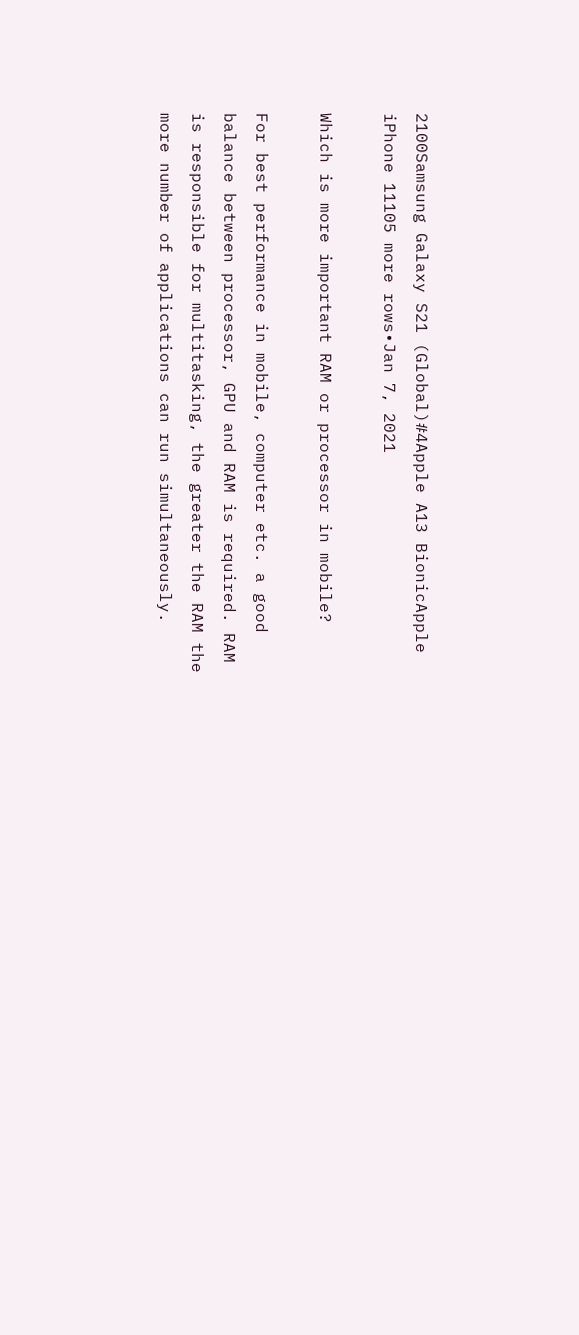2100Samsung Galaxy S21 (Global)#4Apple A13 BionicApple iPhone 11105 more rows•Jan 7, 2021

Which is more important RAM or processor in mobile?

For best performance in mobile, computer etc. a good balance between processor, GPU and RAM is required. RAM is responsible for multitasking, the greater the RAM the more number of applications can run simultaneously.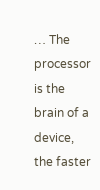… The processor is the brain of a device, the faster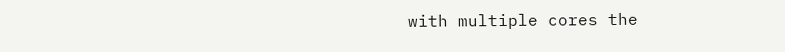with multiple cores the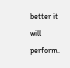better it will perform.